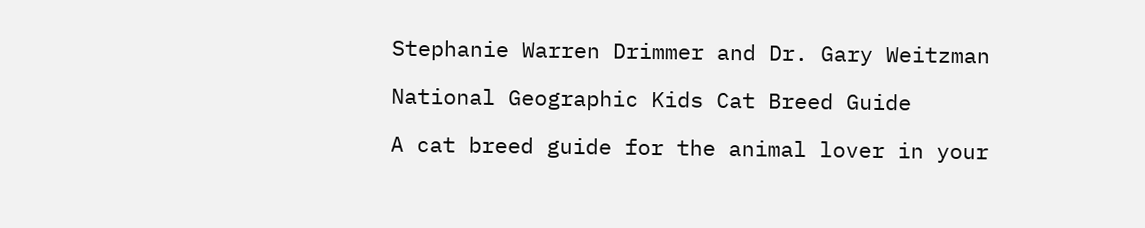Stephanie Warren Drimmer and Dr. Gary Weitzman

National Geographic Kids Cat Breed Guide

A cat breed guide for the animal lover in your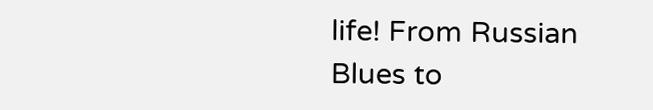life! From Russian Blues to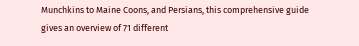Munchkins to Maine Coons, and Persians, this comprehensive guide gives an overview of 71 different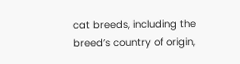cat breeds, including the breed’s country of origin,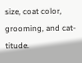size, coat color, grooming, and cat-titude.